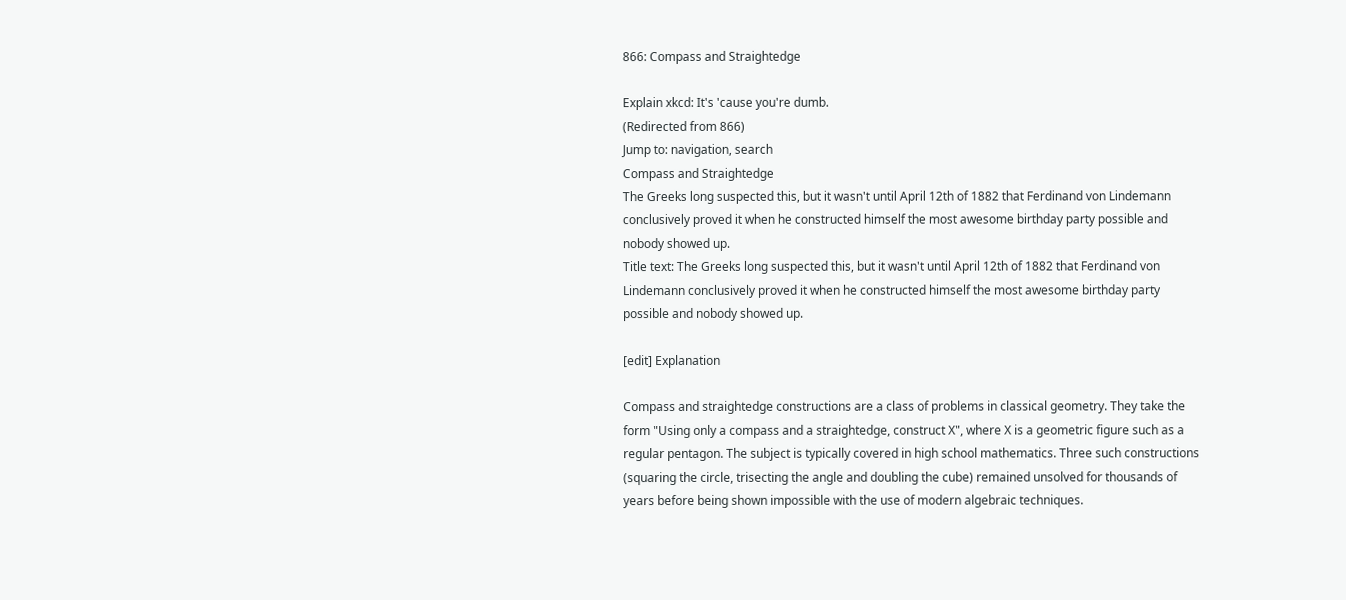866: Compass and Straightedge

Explain xkcd: It's 'cause you're dumb.
(Redirected from 866)
Jump to: navigation, search
Compass and Straightedge
The Greeks long suspected this, but it wasn't until April 12th of 1882 that Ferdinand von Lindemann conclusively proved it when he constructed himself the most awesome birthday party possible and nobody showed up.
Title text: The Greeks long suspected this, but it wasn't until April 12th of 1882 that Ferdinand von Lindemann conclusively proved it when he constructed himself the most awesome birthday party possible and nobody showed up.

[edit] Explanation

Compass and straightedge constructions are a class of problems in classical geometry. They take the form "Using only a compass and a straightedge, construct X", where X is a geometric figure such as a regular pentagon. The subject is typically covered in high school mathematics. Three such constructions (squaring the circle, trisecting the angle and doubling the cube) remained unsolved for thousands of years before being shown impossible with the use of modern algebraic techniques.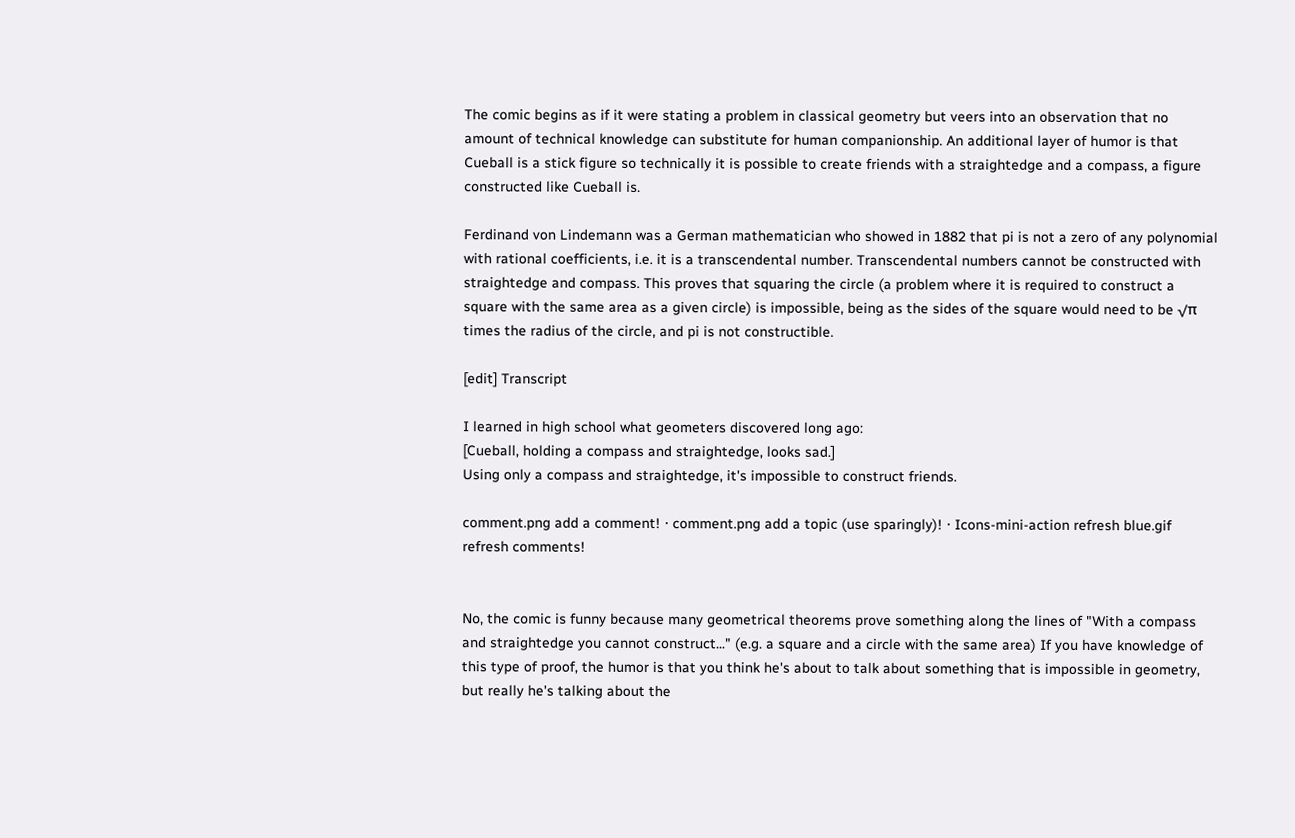The comic begins as if it were stating a problem in classical geometry but veers into an observation that no amount of technical knowledge can substitute for human companionship. An additional layer of humor is that Cueball is a stick figure so technically it is possible to create friends with a straightedge and a compass, a figure constructed like Cueball is.

Ferdinand von Lindemann was a German mathematician who showed in 1882 that pi is not a zero of any polynomial with rational coefficients, i.e. it is a transcendental number. Transcendental numbers cannot be constructed with straightedge and compass. This proves that squaring the circle (a problem where it is required to construct a square with the same area as a given circle) is impossible, being as the sides of the square would need to be √π times the radius of the circle, and pi is not constructible.

[edit] Transcript

I learned in high school what geometers discovered long ago:
[Cueball, holding a compass and straightedge, looks sad.]
Using only a compass and straightedge, it's impossible to construct friends.

comment.png add a comment! ⋅ comment.png add a topic (use sparingly)! ⋅ Icons-mini-action refresh blue.gif refresh comments!


No, the comic is funny because many geometrical theorems prove something along the lines of "With a compass and straightedge you cannot construct..." (e.g. a square and a circle with the same area) If you have knowledge of this type of proof, the humor is that you think he's about to talk about something that is impossible in geometry, but really he's talking about the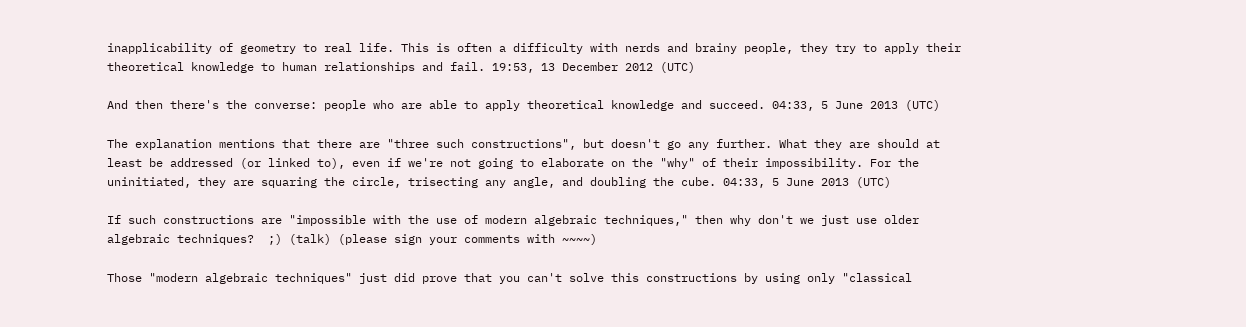inapplicability of geometry to real life. This is often a difficulty with nerds and brainy people, they try to apply their theoretical knowledge to human relationships and fail. 19:53, 13 December 2012 (UTC)

And then there's the converse: people who are able to apply theoretical knowledge and succeed. 04:33, 5 June 2013 (UTC)

The explanation mentions that there are "three such constructions", but doesn't go any further. What they are should at least be addressed (or linked to), even if we're not going to elaborate on the "why" of their impossibility. For the uninitiated, they are squaring the circle, trisecting any angle, and doubling the cube. 04:33, 5 June 2013 (UTC)

If such constructions are "impossible with the use of modern algebraic techniques," then why don't we just use older algebraic techniques?  ;) (talk) (please sign your comments with ~~~~)

Those "modern algebraic techniques" just did prove that you can't solve this constructions by using only "classical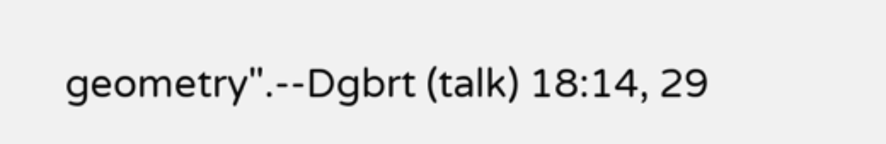geometry".--Dgbrt (talk) 18:14, 29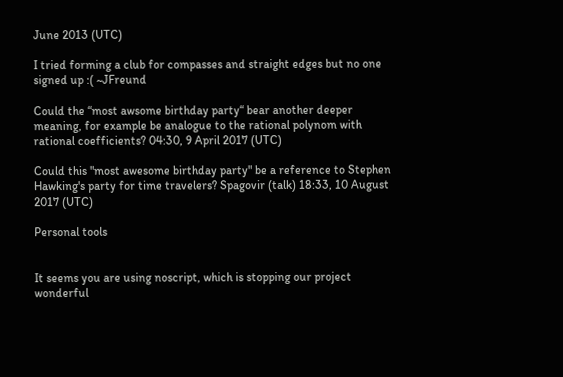June 2013 (UTC)

I tried forming a club for compasses and straight edges but no one signed up :( ~JFreund

Could the “most awsome birthday party“ bear another deeper meaning, for example be analogue to the rational polynom with rational coefficients? 04:30, 9 April 2017 (UTC)

Could this "most awesome birthday party" be a reference to Stephen Hawking's party for time travelers? Spagovir (talk) 18:33, 10 August 2017 (UTC)

Personal tools


It seems you are using noscript, which is stopping our project wonderful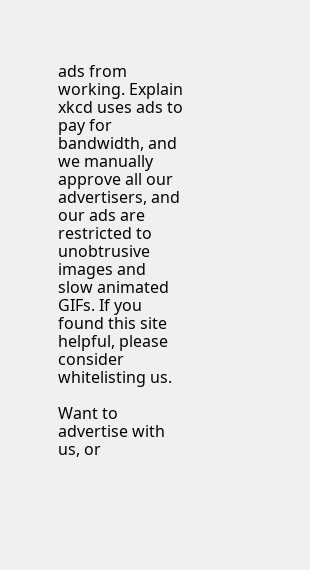ads from working. Explain xkcd uses ads to pay for bandwidth, and we manually approve all our advertisers, and our ads are restricted to unobtrusive images and slow animated GIFs. If you found this site helpful, please consider whitelisting us.

Want to advertise with us, or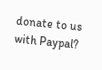donate to us with Paypal?